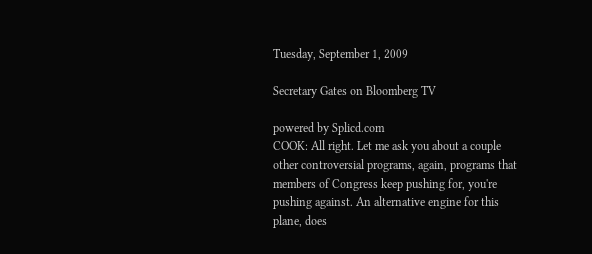Tuesday, September 1, 2009

Secretary Gates on Bloomberg TV

powered by Splicd.com
COOK: All right. Let me ask you about a couple other controversial programs, again, programs that members of Congress keep pushing for, you're pushing against. An alternative engine for this plane, does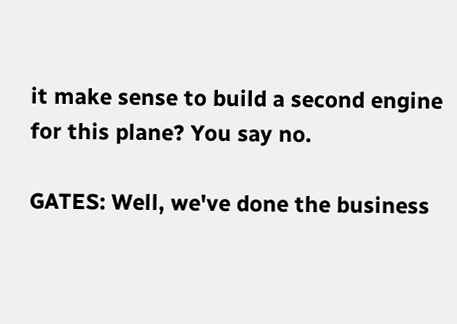it make sense to build a second engine for this plane? You say no.

GATES: Well, we've done the business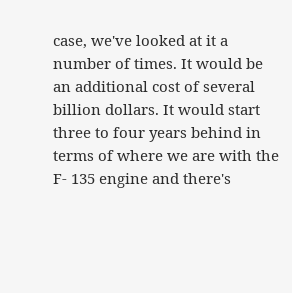case, we've looked at it a number of times. It would be an additional cost of several billion dollars. It would start three to four years behind in terms of where we are with the F- 135 engine and there's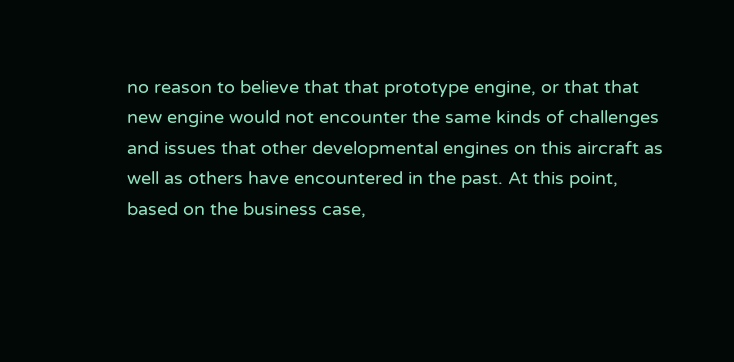no reason to believe that that prototype engine, or that that new engine would not encounter the same kinds of challenges and issues that other developmental engines on this aircraft as well as others have encountered in the past. At this point, based on the business case,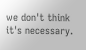we don't think it's necessary.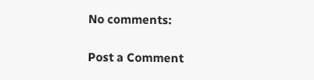No comments:

Post a Comment